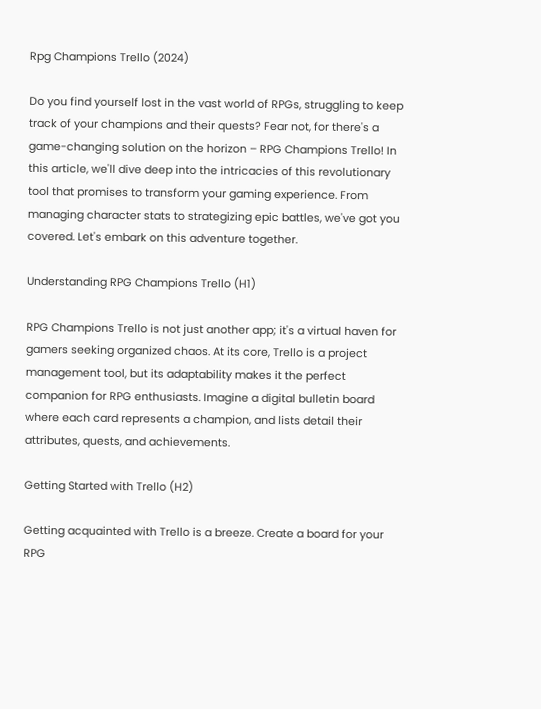Rpg Champions Trello (2024)

Do you find yourself lost in the vast world of RPGs, struggling to keep track of your champions and their quests? Fear not, for there's a game-changing solution on the horizon – RPG Champions Trello! In this article, we'll dive deep into the intricacies of this revolutionary tool that promises to transform your gaming experience. From managing character stats to strategizing epic battles, we've got you covered. Let's embark on this adventure together.

Understanding RPG Champions Trello (H1)

RPG Champions Trello is not just another app; it's a virtual haven for gamers seeking organized chaos. At its core, Trello is a project management tool, but its adaptability makes it the perfect companion for RPG enthusiasts. Imagine a digital bulletin board where each card represents a champion, and lists detail their attributes, quests, and achievements.

Getting Started with Trello (H2)

Getting acquainted with Trello is a breeze. Create a board for your RPG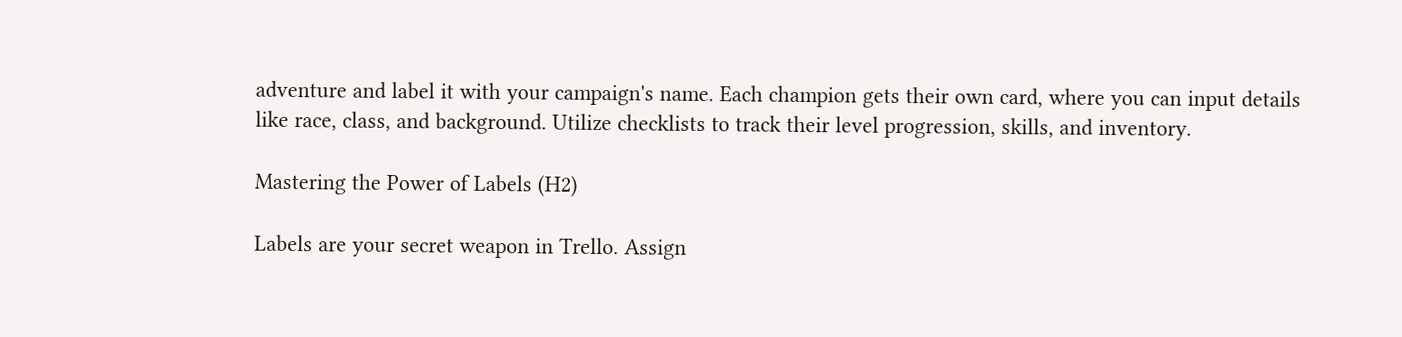adventure and label it with your campaign's name. Each champion gets their own card, where you can input details like race, class, and background. Utilize checklists to track their level progression, skills, and inventory.

Mastering the Power of Labels (H2)

Labels are your secret weapon in Trello. Assign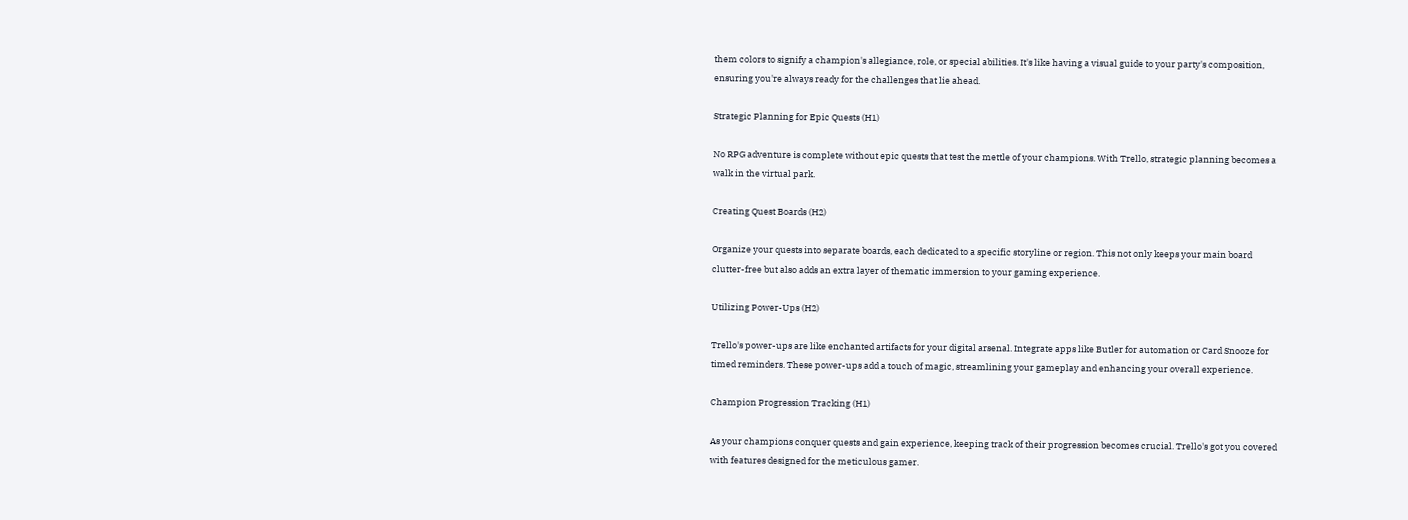them colors to signify a champion's allegiance, role, or special abilities. It's like having a visual guide to your party's composition, ensuring you're always ready for the challenges that lie ahead.

Strategic Planning for Epic Quests (H1)

No RPG adventure is complete without epic quests that test the mettle of your champions. With Trello, strategic planning becomes a walk in the virtual park.

Creating Quest Boards (H2)

Organize your quests into separate boards, each dedicated to a specific storyline or region. This not only keeps your main board clutter-free but also adds an extra layer of thematic immersion to your gaming experience.

Utilizing Power-Ups (H2)

Trello's power-ups are like enchanted artifacts for your digital arsenal. Integrate apps like Butler for automation or Card Snooze for timed reminders. These power-ups add a touch of magic, streamlining your gameplay and enhancing your overall experience.

Champion Progression Tracking (H1)

As your champions conquer quests and gain experience, keeping track of their progression becomes crucial. Trello's got you covered with features designed for the meticulous gamer.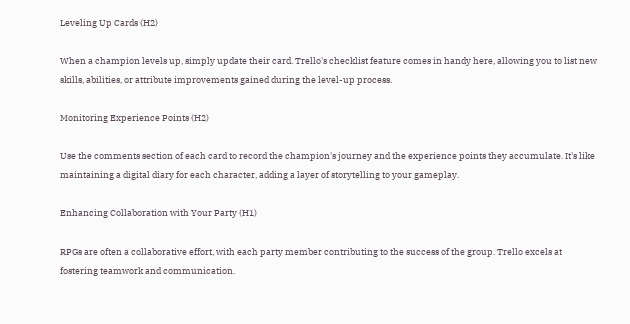Leveling Up Cards (H2)

When a champion levels up, simply update their card. Trello's checklist feature comes in handy here, allowing you to list new skills, abilities, or attribute improvements gained during the level-up process.

Monitoring Experience Points (H2)

Use the comments section of each card to record the champion's journey and the experience points they accumulate. It's like maintaining a digital diary for each character, adding a layer of storytelling to your gameplay.

Enhancing Collaboration with Your Party (H1)

RPGs are often a collaborative effort, with each party member contributing to the success of the group. Trello excels at fostering teamwork and communication.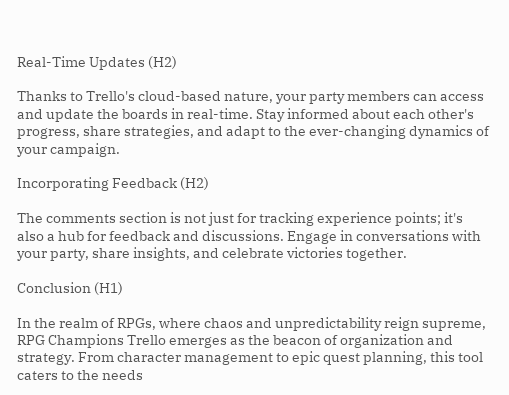Real-Time Updates (H2)

Thanks to Trello's cloud-based nature, your party members can access and update the boards in real-time. Stay informed about each other's progress, share strategies, and adapt to the ever-changing dynamics of your campaign.

Incorporating Feedback (H2)

The comments section is not just for tracking experience points; it's also a hub for feedback and discussions. Engage in conversations with your party, share insights, and celebrate victories together.

Conclusion (H1)

In the realm of RPGs, where chaos and unpredictability reign supreme, RPG Champions Trello emerges as the beacon of organization and strategy. From character management to epic quest planning, this tool caters to the needs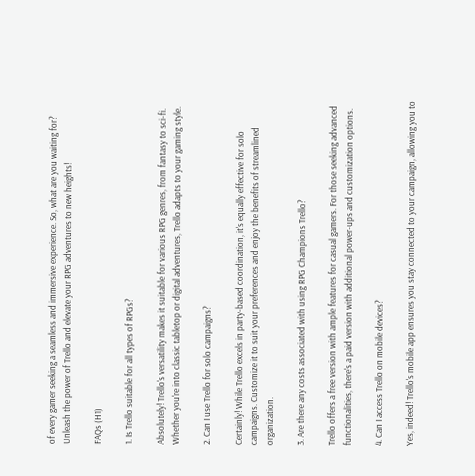of every gamer seeking a seamless and immersive experience. So, what are you waiting for? Unleash the power of Trello and elevate your RPG adventures to new heights!

FAQs (H1)

1. Is Trello suitable for all types of RPGs?

Absolutely! Trello's versatility makes it suitable for various RPG genres, from fantasy to sci-fi. Whether you're into classic tabletop or digital adventures, Trello adapts to your gaming style.

2. Can I use Trello for solo campaigns?

Certainly! While Trello excels in party-based coordination, it's equally effective for solo campaigns. Customize it to suit your preferences and enjoy the benefits of streamlined organization.

3. Are there any costs associated with using RPG Champions Trello?

Trello offers a free version with ample features for casual gamers. For those seeking advanced functionalities, there's a paid version with additional power-ups and customization options.

4. Can I access Trello on mobile devices?

Yes, indeed! Trello's mobile app ensures you stay connected to your campaign, allowing you to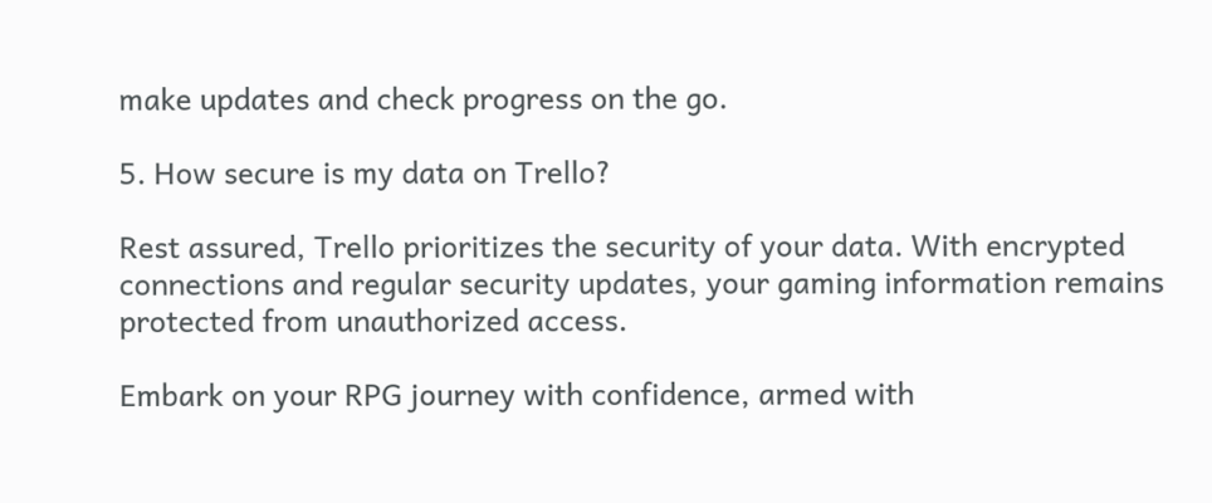make updates and check progress on the go.

5. How secure is my data on Trello?

Rest assured, Trello prioritizes the security of your data. With encrypted connections and regular security updates, your gaming information remains protected from unauthorized access.

Embark on your RPG journey with confidence, armed with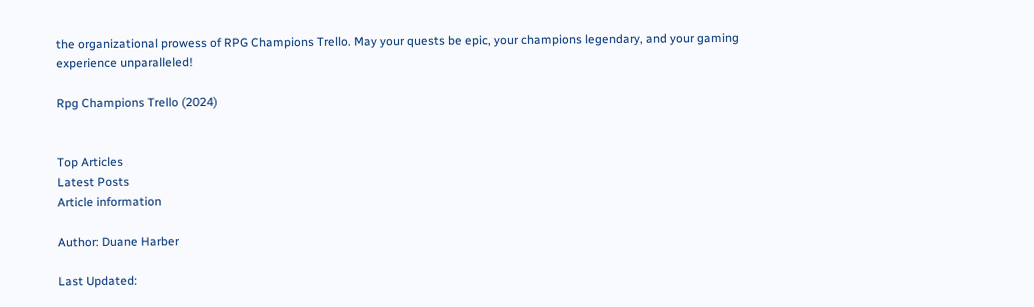the organizational prowess of RPG Champions Trello. May your quests be epic, your champions legendary, and your gaming experience unparalleled!

Rpg Champions Trello (2024)


Top Articles
Latest Posts
Article information

Author: Duane Harber

Last Updated: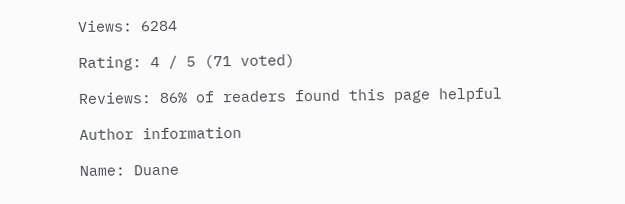Views: 6284

Rating: 4 / 5 (71 voted)

Reviews: 86% of readers found this page helpful

Author information

Name: Duane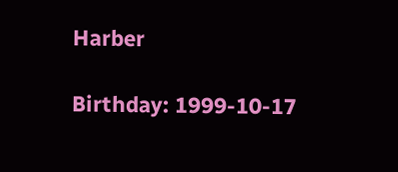Harber

Birthday: 1999-10-17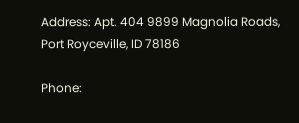Address: Apt. 404 9899 Magnolia Roads, Port Royceville, ID 78186

Phone: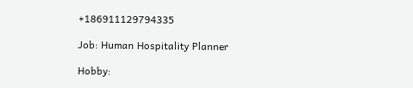+186911129794335

Job: Human Hospitality Planner

Hobby: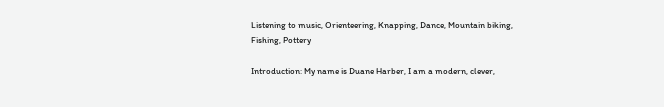Listening to music, Orienteering, Knapping, Dance, Mountain biking, Fishing, Pottery

Introduction: My name is Duane Harber, I am a modern, clever,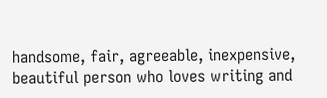handsome, fair, agreeable, inexpensive, beautiful person who loves writing and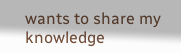wants to share my knowledge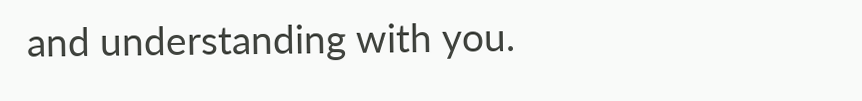and understanding with you.